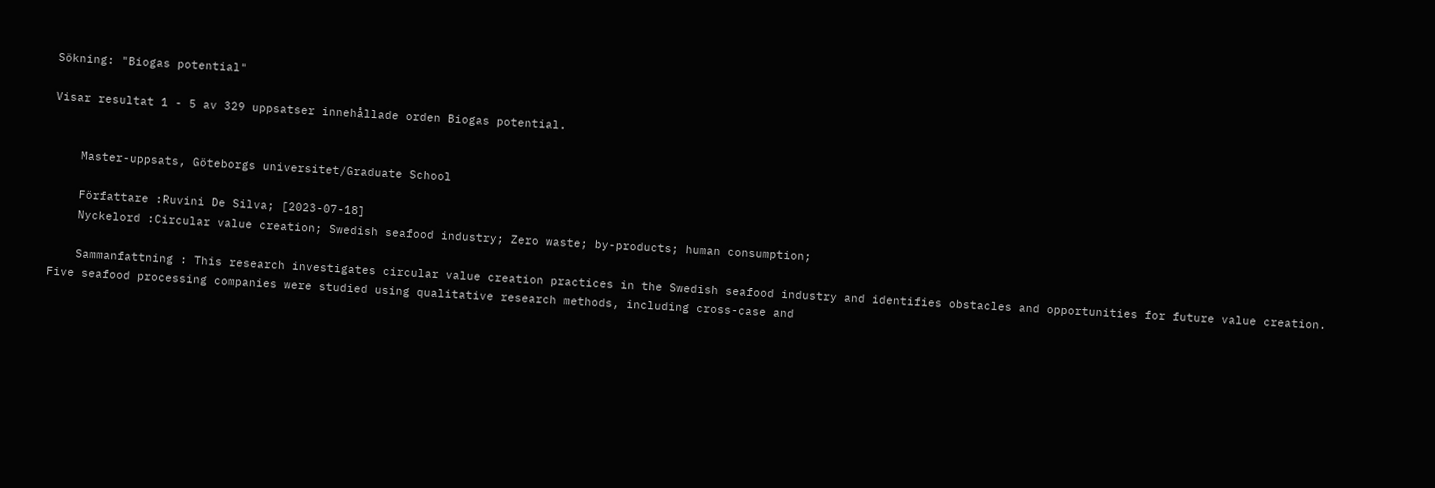Sökning: "Biogas potential"

Visar resultat 1 - 5 av 329 uppsatser innehållade orden Biogas potential.


    Master-uppsats, Göteborgs universitet/Graduate School

    Författare :Ruvini De Silva; [2023-07-18]
    Nyckelord :Circular value creation; Swedish seafood industry; Zero waste; by-products; human consumption;

    Sammanfattning : This research investigates circular value creation practices in the Swedish seafood industry and identifies obstacles and opportunities for future value creation. Five seafood processing companies were studied using qualitative research methods, including cross-case and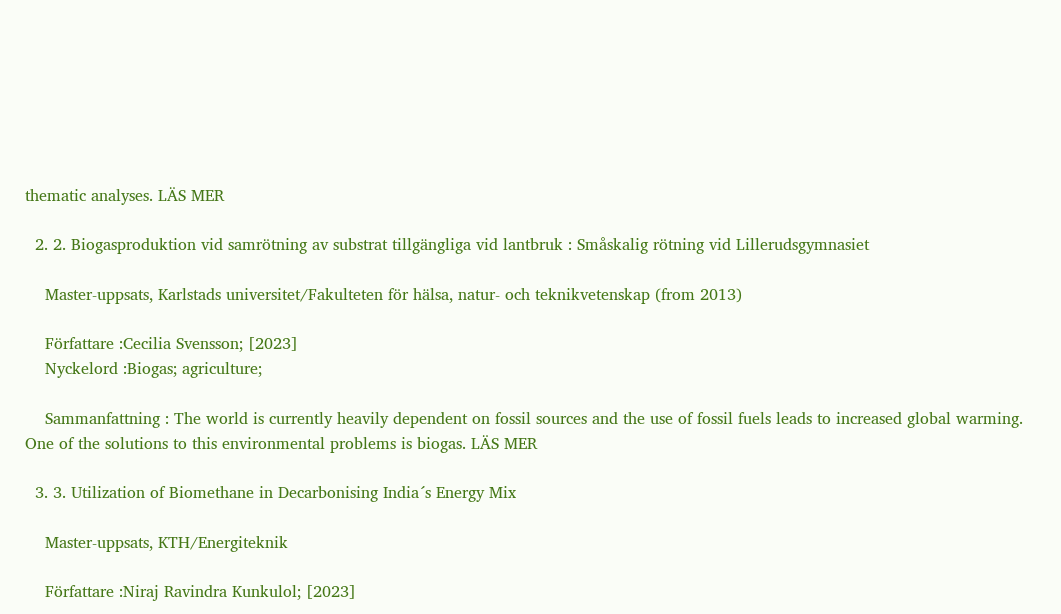thematic analyses. LÄS MER

  2. 2. Biogasproduktion vid samrötning av substrat tillgängliga vid lantbruk : Småskalig rötning vid Lillerudsgymnasiet

    Master-uppsats, Karlstads universitet/Fakulteten för hälsa, natur- och teknikvetenskap (from 2013)

    Författare :Cecilia Svensson; [2023]
    Nyckelord :Biogas; agriculture;

    Sammanfattning : The world is currently heavily dependent on fossil sources and the use of fossil fuels leads to increased global warming. One of the solutions to this environmental problems is biogas. LÄS MER

  3. 3. Utilization of Biomethane in Decarbonising India´s Energy Mix

    Master-uppsats, KTH/Energiteknik

    Författare :Niraj Ravindra Kunkulol; [2023]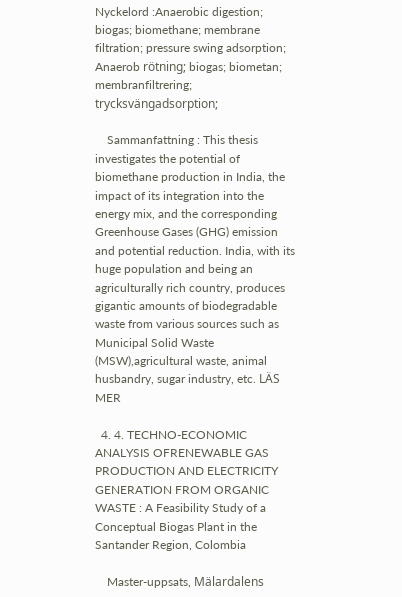Nyckelord :Anaerobic digestion; biogas; biomethane; membrane filtration; pressure swing adsorption; Anaerob rötning; biogas; biometan; membranfiltrering; trycksvängadsorption;

    Sammanfattning : This thesis investigates the potential of biomethane production in India, the impact of its integration into the energy mix, and the corresponding Greenhouse Gases (GHG) emission and potential reduction. India, with its huge population and being an agriculturally rich country, produces gigantic amounts of biodegradable waste from various sources such as Municipal Solid Waste (MSW),agricultural waste, animal husbandry, sugar industry, etc. LÄS MER

  4. 4. TECHNO-ECONOMIC ANALYSIS OFRENEWABLE GAS PRODUCTION AND ELECTRICITY GENERATION FROM ORGANIC WASTE : A Feasibility Study of a Conceptual Biogas Plant in the Santander Region, Colombia

    Master-uppsats, Mälardalens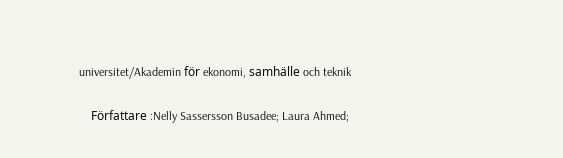universitet/Akademin för ekonomi, samhälle och teknik

    Författare :Nelly Sassersson Busadee; Laura Ahmed;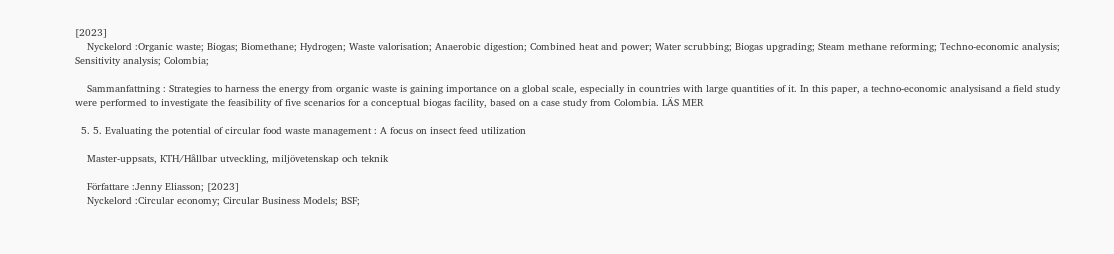[2023]
    Nyckelord :Organic waste; Biogas; Biomethane; Hydrogen; Waste valorisation; Anaerobic digestion; Combined heat and power; Water scrubbing; Biogas upgrading; Steam methane reforming; Techno-economic analysis; Sensitivity analysis; Colombia;

    Sammanfattning : Strategies to harness the energy from organic waste is gaining importance on a global scale, especially in countries with large quantities of it. In this paper, a techno-economic analysisand a field study were performed to investigate the feasibility of five scenarios for a conceptual biogas facility, based on a case study from Colombia. LÄS MER

  5. 5. Evaluating the potential of circular food waste management : A focus on insect feed utilization

    Master-uppsats, KTH/Hållbar utveckling, miljövetenskap och teknik

    Författare :Jenny Eliasson; [2023]
    Nyckelord :Circular economy; Circular Business Models; BSF;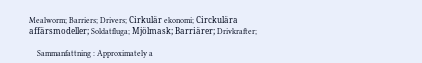Mealworm; Barriers; Drivers; Cirkulär ekonomi; Circkulära affärsmodeller; Soldatfluga; Mjölmask; Barriärer; Drivkrafter;

    Sammanfattning : Approximately a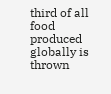third of all food produced globally is thrown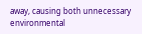away, causing both unnecessary environmental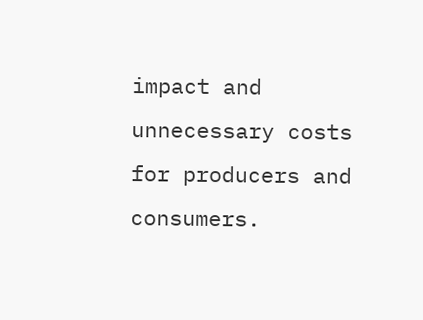impact and unnecessary costs for producers and consumers.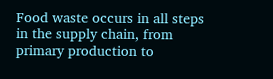Food waste occurs in all steps in the supply chain, from primary production to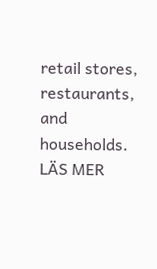retail stores, restaurants, and households. LÄS MER